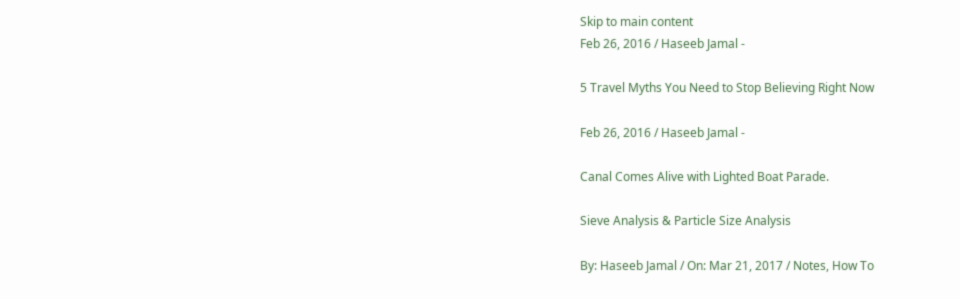Skip to main content
Feb 26, 2016 / Haseeb Jamal -

5 Travel Myths You Need to Stop Believing Right Now

Feb 26, 2016 / Haseeb Jamal -

Canal Comes Alive with Lighted Boat Parade.

Sieve Analysis & Particle Size Analysis

By: Haseeb Jamal / On: Mar 21, 2017 / Notes, How To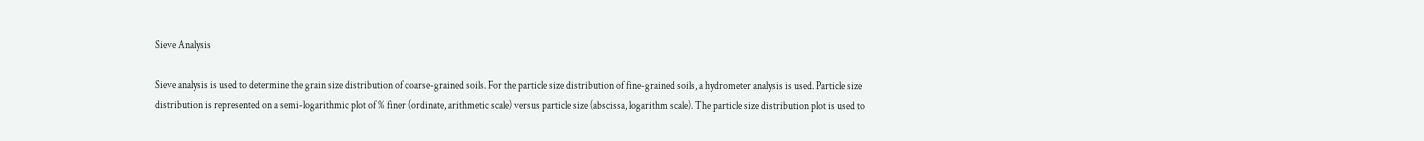Sieve Analysis

Sieve analysis is used to determine the grain size distribution of coarse-grained soils. For the particle size distribution of fine-grained soils, a hydrometer analysis is used. Particle size distribution is represented on a semi-logarithmic plot of % finer (ordinate, arithmetic scale) versus particle size (abscissa, logarithm scale). The particle size distribution plot is used to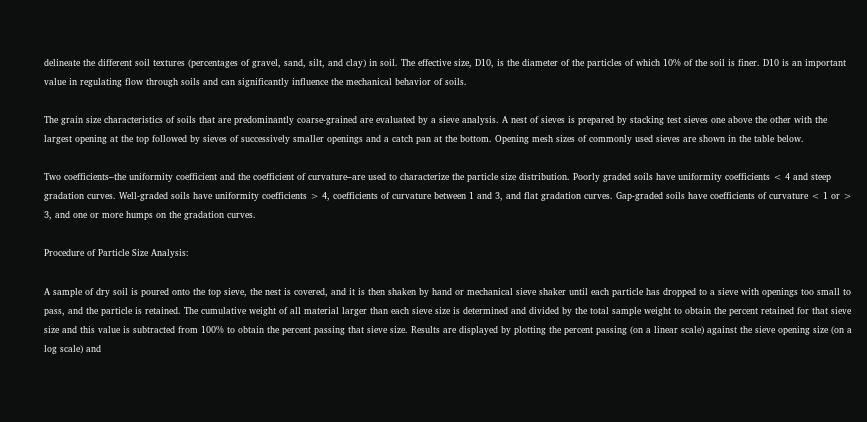delineate the different soil textures (percentages of gravel, sand, silt, and clay) in soil. The effective size, D10, is the diameter of the particles of which 10% of the soil is finer. D10 is an important value in regulating flow through soils and can significantly influence the mechanical behavior of soils.

The grain size characteristics of soils that are predominantly coarse-grained are evaluated by a sieve analysis. A nest of sieves is prepared by stacking test sieves one above the other with the largest opening at the top followed by sieves of successively smaller openings and a catch pan at the bottom. Opening mesh sizes of commonly used sieves are shown in the table below.

Two coefficients–the uniformity coefficient and the coefficient of curvature–are used to characterize the particle size distribution. Poorly graded soils have uniformity coefficients < 4 and steep gradation curves. Well-graded soils have uniformity coefficients > 4, coefficients of curvature between 1 and 3, and flat gradation curves. Gap-graded soils have coefficients of curvature < 1 or > 3, and one or more humps on the gradation curves.

Procedure of Particle Size Analysis:

A sample of dry soil is poured onto the top sieve, the nest is covered, and it is then shaken by hand or mechanical sieve shaker until each particle has dropped to a sieve with openings too small to pass, and the particle is retained. The cumulative weight of all material larger than each sieve size is determined and divided by the total sample weight to obtain the percent retained for that sieve size and this value is subtracted from 100% to obtain the percent passing that sieve size. Results are displayed by plotting the percent passing (on a linear scale) against the sieve opening size (on a log scale) and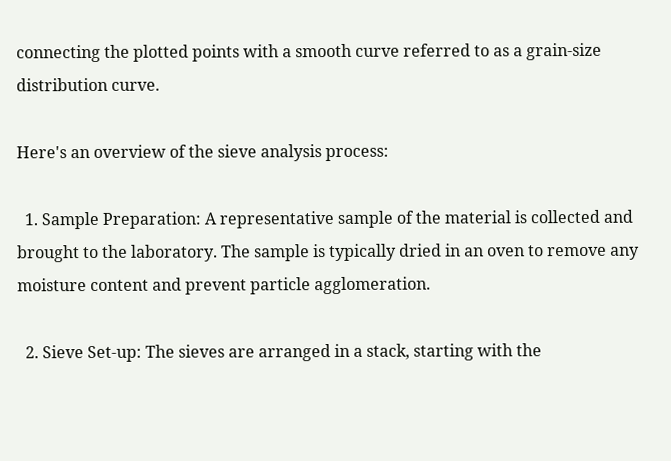connecting the plotted points with a smooth curve referred to as a grain-size distribution curve.

Here's an overview of the sieve analysis process:

  1. Sample Preparation: A representative sample of the material is collected and brought to the laboratory. The sample is typically dried in an oven to remove any moisture content and prevent particle agglomeration.

  2. Sieve Set-up: The sieves are arranged in a stack, starting with the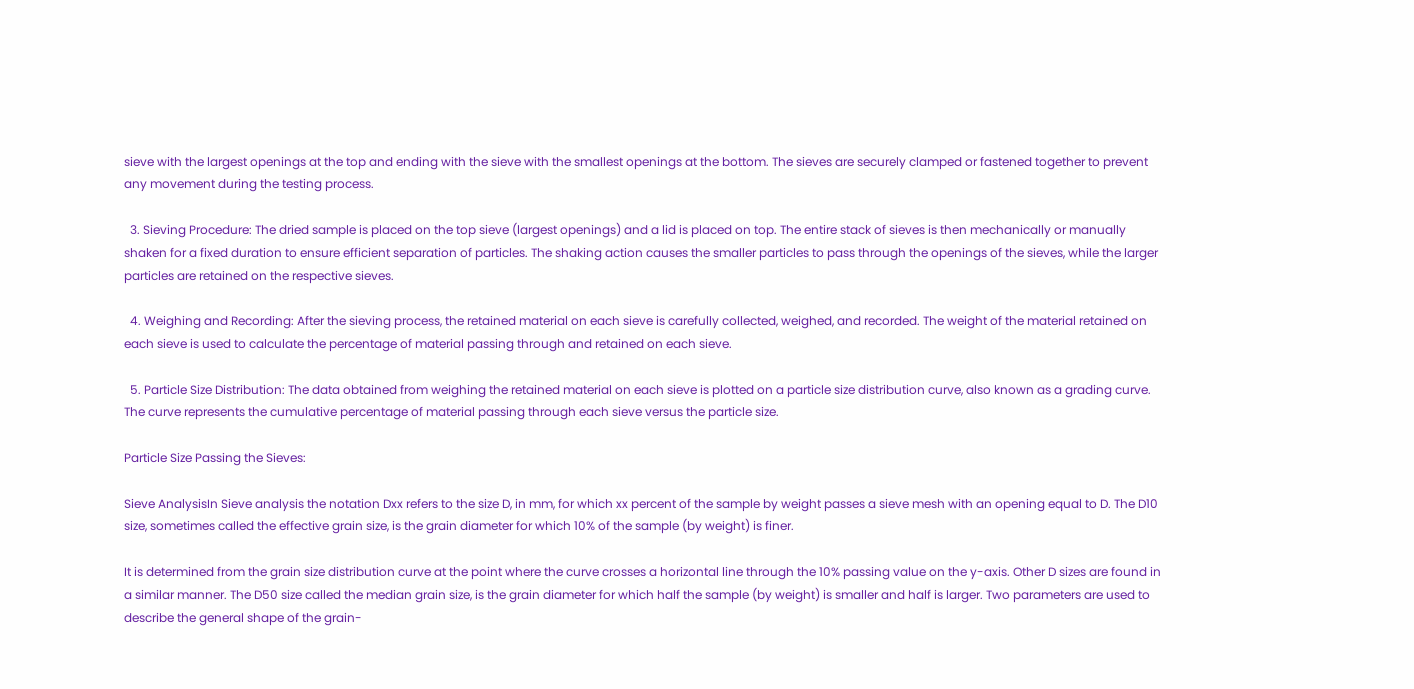sieve with the largest openings at the top and ending with the sieve with the smallest openings at the bottom. The sieves are securely clamped or fastened together to prevent any movement during the testing process.

  3. Sieving Procedure: The dried sample is placed on the top sieve (largest openings) and a lid is placed on top. The entire stack of sieves is then mechanically or manually shaken for a fixed duration to ensure efficient separation of particles. The shaking action causes the smaller particles to pass through the openings of the sieves, while the larger particles are retained on the respective sieves.

  4. Weighing and Recording: After the sieving process, the retained material on each sieve is carefully collected, weighed, and recorded. The weight of the material retained on each sieve is used to calculate the percentage of material passing through and retained on each sieve.

  5. Particle Size Distribution: The data obtained from weighing the retained material on each sieve is plotted on a particle size distribution curve, also known as a grading curve. The curve represents the cumulative percentage of material passing through each sieve versus the particle size.

Particle Size Passing the Sieves:

Sieve AnalysisIn Sieve analysis the notation Dxx refers to the size D, in mm, for which xx percent of the sample by weight passes a sieve mesh with an opening equal to D. The D10 size, sometimes called the effective grain size, is the grain diameter for which 10% of the sample (by weight) is finer.

It is determined from the grain size distribution curve at the point where the curve crosses a horizontal line through the 10% passing value on the y-axis. Other D sizes are found in a similar manner. The D50 size called the median grain size, is the grain diameter for which half the sample (by weight) is smaller and half is larger. Two parameters are used to describe the general shape of the grain-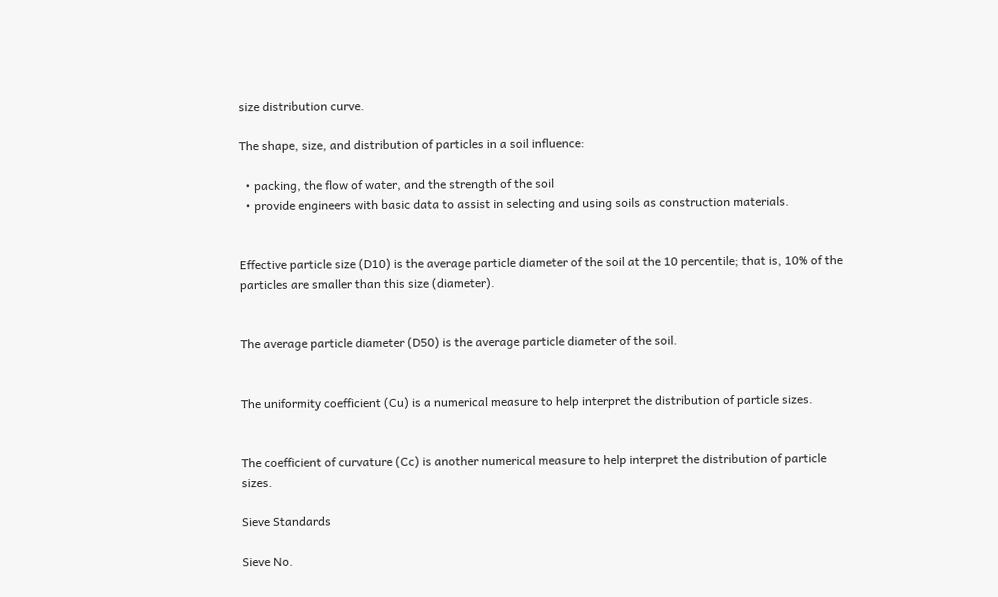size distribution curve.

The shape, size, and distribution of particles in a soil influence:

  • packing, the flow of water, and the strength of the soil
  • provide engineers with basic data to assist in selecting and using soils as construction materials.


Effective particle size (D10) is the average particle diameter of the soil at the 10 percentile; that is, 10% of the particles are smaller than this size (diameter).


The average particle diameter (D50) is the average particle diameter of the soil.


The uniformity coefficient (Cu) is a numerical measure to help interpret the distribution of particle sizes.


The coefficient of curvature (Cc) is another numerical measure to help interpret the distribution of particle sizes.

Sieve Standards

Sieve No.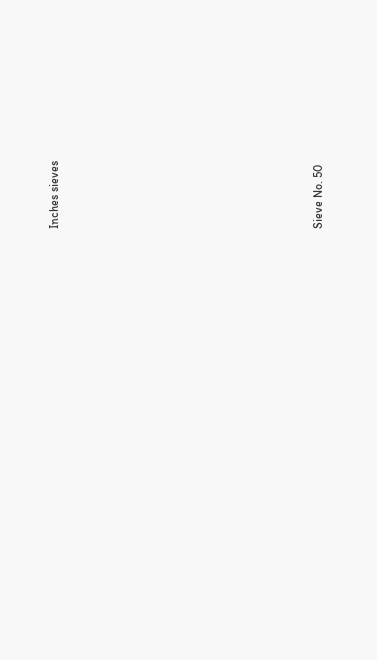Inches sieves










Sieve No. 50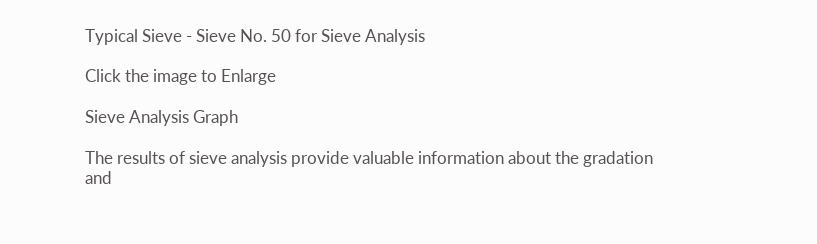Typical Sieve - Sieve No. 50 for Sieve Analysis

Click the image to Enlarge

Sieve Analysis Graph

The results of sieve analysis provide valuable information about the gradation and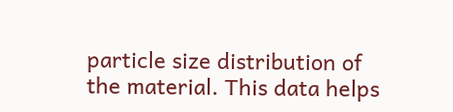particle size distribution of the material. This data helps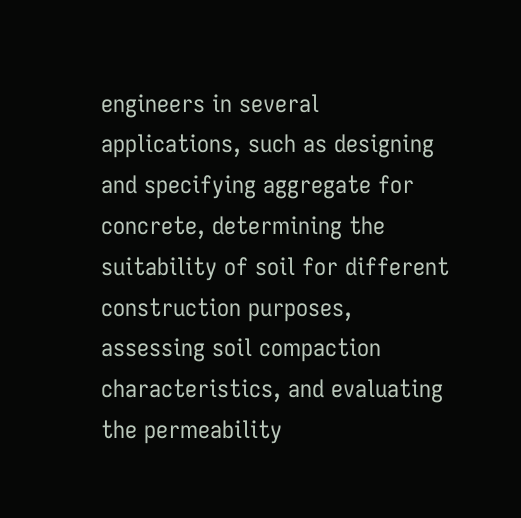engineers in several applications, such as designing and specifying aggregate for concrete, determining the suitability of soil for different construction purposes, assessing soil compaction characteristics, and evaluating the permeability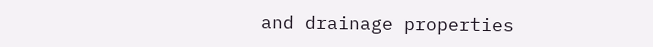and drainage properties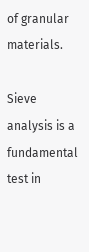of granular materials.

Sieve analysis is a fundamental test in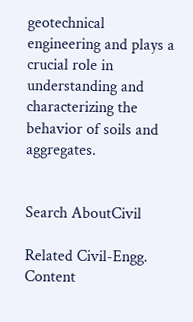geotechnical engineering and plays a crucial role in understanding and characterizing the behavior of soils and aggregates.


Search AboutCivil

Related Civil-Engg. Content